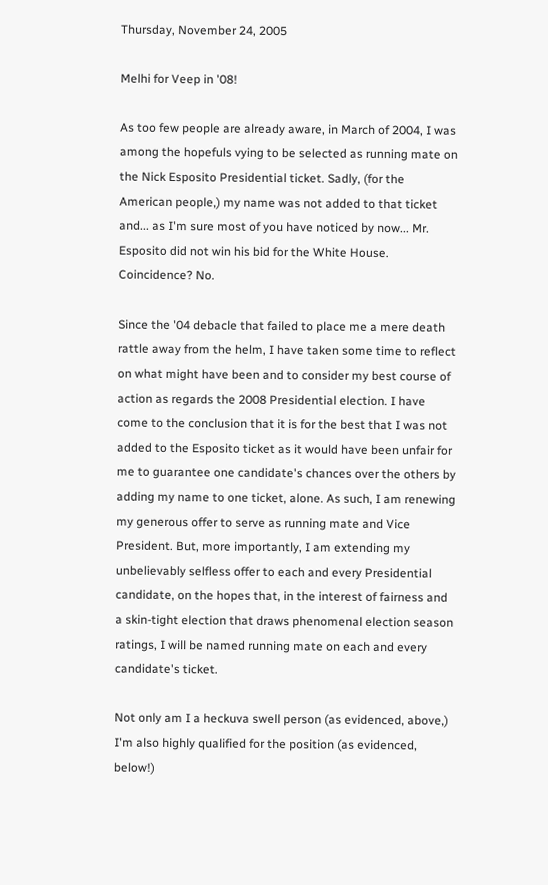Thursday, November 24, 2005

Melhi for Veep in '08!

As too few people are already aware, in March of 2004, I was among the hopefuls vying to be selected as running mate on the Nick Esposito Presidential ticket. Sadly, (for the American people,) my name was not added to that ticket and... as I'm sure most of you have noticed by now... Mr. Esposito did not win his bid for the White House. Coincidence? No.

Since the '04 debacle that failed to place me a mere death rattle away from the helm, I have taken some time to reflect on what might have been and to consider my best course of action as regards the 2008 Presidential election. I have come to the conclusion that it is for the best that I was not added to the Esposito ticket as it would have been unfair for me to guarantee one candidate's chances over the others by adding my name to one ticket, alone. As such, I am renewing my generous offer to serve as running mate and Vice President. But, more importantly, I am extending my unbelievably selfless offer to each and every Presidential candidate, on the hopes that, in the interest of fairness and a skin-tight election that draws phenomenal election season ratings, I will be named running mate on each and every candidate's ticket.

Not only am I a heckuva swell person (as evidenced, above,) I'm also highly qualified for the position (as evidenced, below!)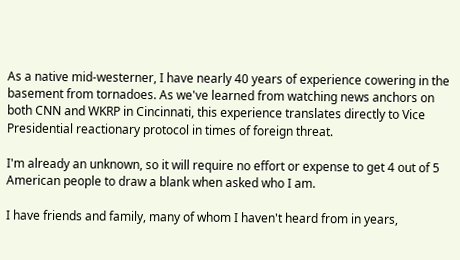As a native mid-westerner, I have nearly 40 years of experience cowering in the basement from tornadoes. As we've learned from watching news anchors on both CNN and WKRP in Cincinnati, this experience translates directly to Vice Presidential reactionary protocol in times of foreign threat.

I'm already an unknown, so it will require no effort or expense to get 4 out of 5 American people to draw a blank when asked who I am.

I have friends and family, many of whom I haven't heard from in years,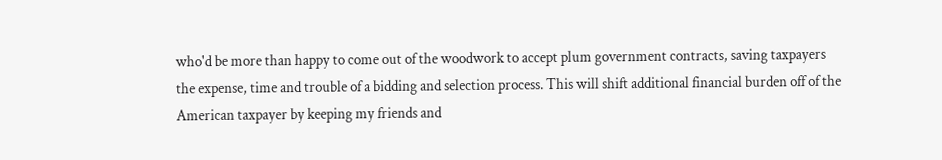who'd be more than happy to come out of the woodwork to accept plum government contracts, saving taxpayers the expense, time and trouble of a bidding and selection process. This will shift additional financial burden off of the American taxpayer by keeping my friends and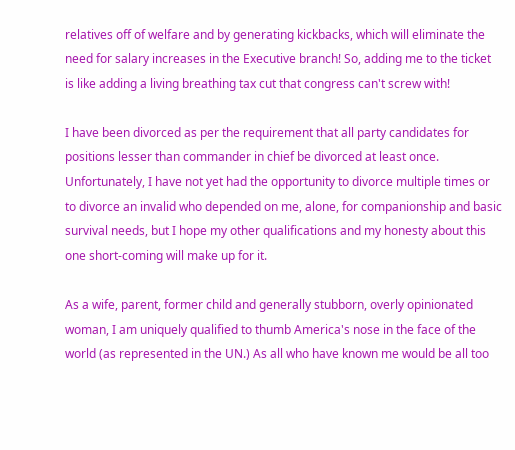relatives off of welfare and by generating kickbacks, which will eliminate the need for salary increases in the Executive branch! So, adding me to the ticket is like adding a living breathing tax cut that congress can't screw with!

I have been divorced as per the requirement that all party candidates for positions lesser than commander in chief be divorced at least once. Unfortunately, I have not yet had the opportunity to divorce multiple times or to divorce an invalid who depended on me, alone, for companionship and basic survival needs, but I hope my other qualifications and my honesty about this one short-coming will make up for it.

As a wife, parent, former child and generally stubborn, overly opinionated woman, I am uniquely qualified to thumb America's nose in the face of the world (as represented in the UN.) As all who have known me would be all too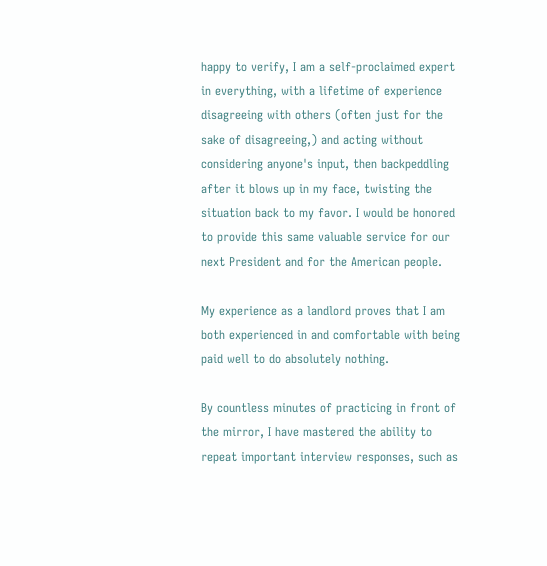happy to verify, I am a self-proclaimed expert in everything, with a lifetime of experience disagreeing with others (often just for the sake of disagreeing,) and acting without considering anyone's input, then backpeddling after it blows up in my face, twisting the situation back to my favor. I would be honored to provide this same valuable service for our next President and for the American people.

My experience as a landlord proves that I am both experienced in and comfortable with being paid well to do absolutely nothing.

By countless minutes of practicing in front of the mirror, I have mastered the ability to repeat important interview responses, such as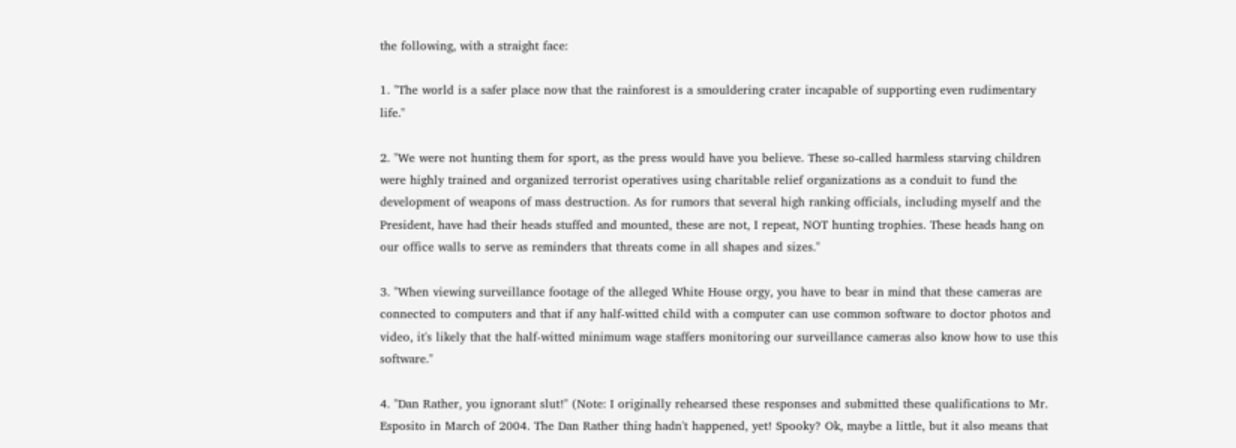the following, with a straight face:

1. "The world is a safer place now that the rainforest is a smouldering crater incapable of supporting even rudimentary life."

2. "We were not hunting them for sport, as the press would have you believe. These so-called harmless starving children were highly trained and organized terrorist operatives using charitable relief organizations as a conduit to fund the development of weapons of mass destruction. As for rumors that several high ranking officials, including myself and the President, have had their heads stuffed and mounted, these are not, I repeat, NOT hunting trophies. These heads hang on our office walls to serve as reminders that threats come in all shapes and sizes."

3. "When viewing surveillance footage of the alleged White House orgy, you have to bear in mind that these cameras are connected to computers and that if any half-witted child with a computer can use common software to doctor photos and video, it's likely that the half-witted minimum wage staffers monitoring our surveillance cameras also know how to use this software."

4. "Dan Rather, you ignorant slut!" (Note: I originally rehearsed these responses and submitted these qualifications to Mr. Esposito in March of 2004. The Dan Rather thing hadn't happened, yet! Spooky? Ok, maybe a little, but it also means that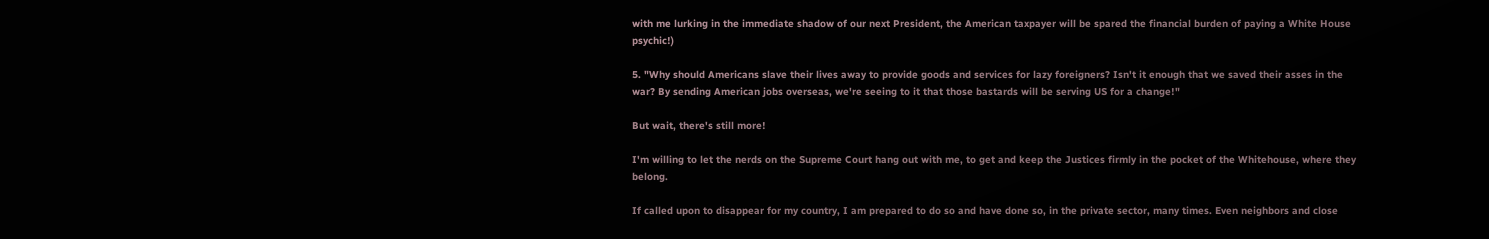with me lurking in the immediate shadow of our next President, the American taxpayer will be spared the financial burden of paying a White House psychic!)

5. "Why should Americans slave their lives away to provide goods and services for lazy foreigners? Isn't it enough that we saved their asses in the war? By sending American jobs overseas, we're seeing to it that those bastards will be serving US for a change!"

But wait, there's still more!

I'm willing to let the nerds on the Supreme Court hang out with me, to get and keep the Justices firmly in the pocket of the Whitehouse, where they belong.

If called upon to disappear for my country, I am prepared to do so and have done so, in the private sector, many times. Even neighbors and close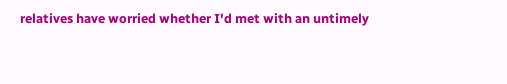relatives have worried whether I'd met with an untimely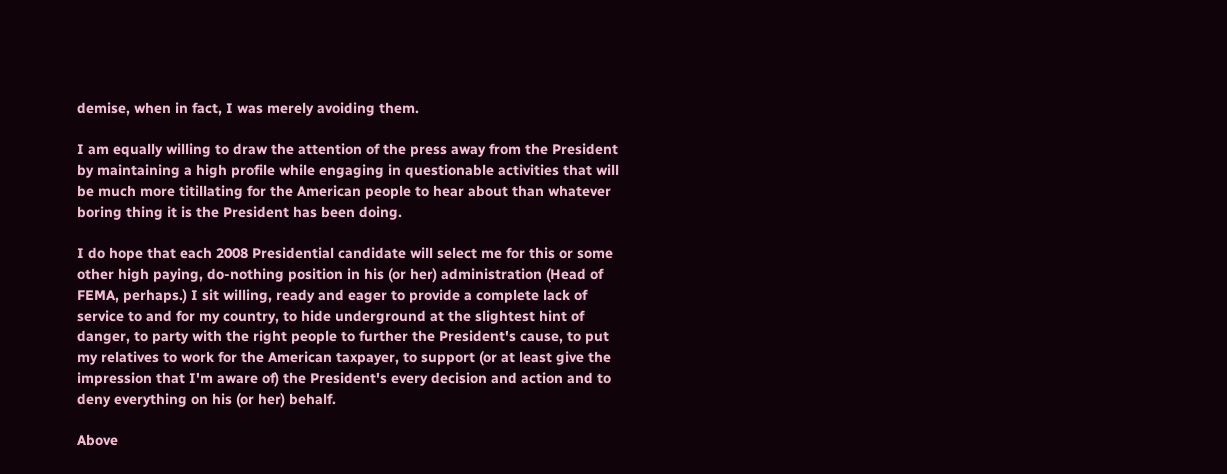demise, when in fact, I was merely avoiding them.

I am equally willing to draw the attention of the press away from the President by maintaining a high profile while engaging in questionable activities that will be much more titillating for the American people to hear about than whatever boring thing it is the President has been doing.

I do hope that each 2008 Presidential candidate will select me for this or some other high paying, do-nothing position in his (or her) administration (Head of FEMA, perhaps.) I sit willing, ready and eager to provide a complete lack of service to and for my country, to hide underground at the slightest hint of danger, to party with the right people to further the President's cause, to put my relatives to work for the American taxpayer, to support (or at least give the impression that I'm aware of) the President's every decision and action and to deny everything on his (or her) behalf.

Above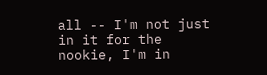all -- I'm not just in it for the nookie, I'm in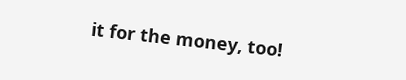it for the money, too!